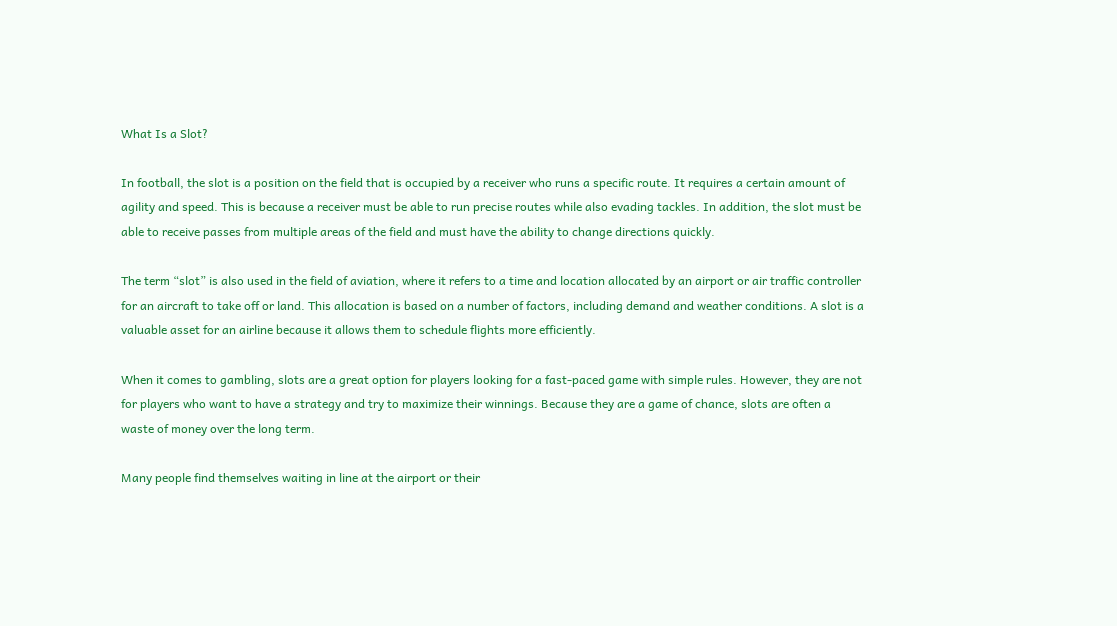What Is a Slot?

In football, the slot is a position on the field that is occupied by a receiver who runs a specific route. It requires a certain amount of agility and speed. This is because a receiver must be able to run precise routes while also evading tackles. In addition, the slot must be able to receive passes from multiple areas of the field and must have the ability to change directions quickly.

The term “slot” is also used in the field of aviation, where it refers to a time and location allocated by an airport or air traffic controller for an aircraft to take off or land. This allocation is based on a number of factors, including demand and weather conditions. A slot is a valuable asset for an airline because it allows them to schedule flights more efficiently.

When it comes to gambling, slots are a great option for players looking for a fast-paced game with simple rules. However, they are not for players who want to have a strategy and try to maximize their winnings. Because they are a game of chance, slots are often a waste of money over the long term.

Many people find themselves waiting in line at the airport or their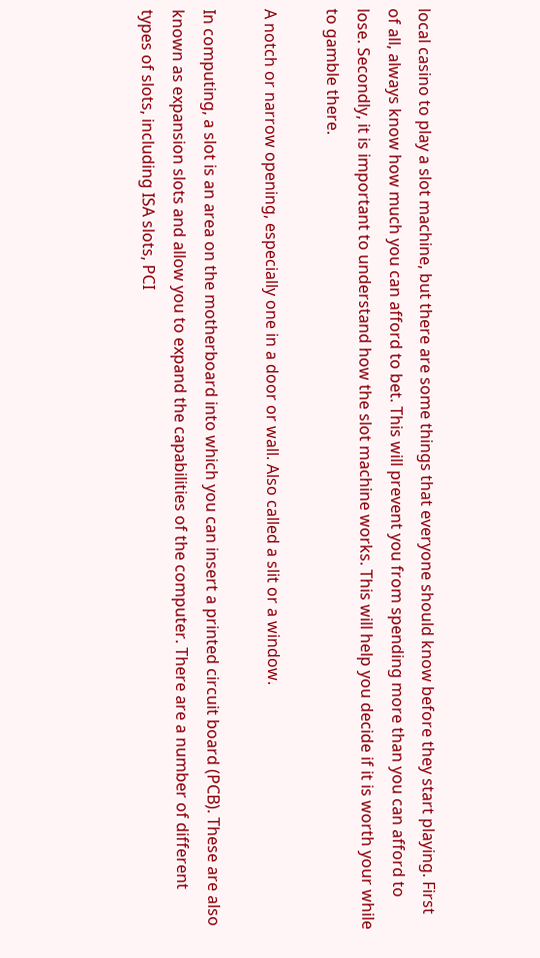local casino to play a slot machine, but there are some things that everyone should know before they start playing. First of all, always know how much you can afford to bet. This will prevent you from spending more than you can afford to lose. Secondly, it is important to understand how the slot machine works. This will help you decide if it is worth your while to gamble there.

A notch or narrow opening, especially one in a door or wall. Also called a slit or a window.

In computing, a slot is an area on the motherboard into which you can insert a printed circuit board (PCB). These are also known as expansion slots and allow you to expand the capabilities of the computer. There are a number of different types of slots, including ISA slots, PCI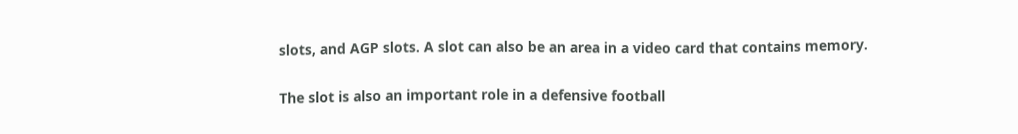slots, and AGP slots. A slot can also be an area in a video card that contains memory.

The slot is also an important role in a defensive football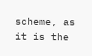scheme, as it is the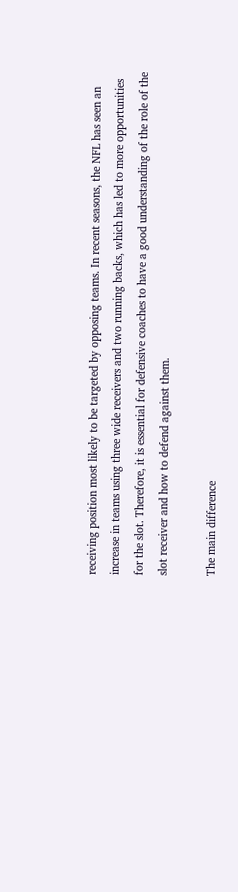receiving position most likely to be targeted by opposing teams. In recent seasons, the NFL has seen an increase in teams using three wide receivers and two running backs, which has led to more opportunities for the slot. Therefore, it is essential for defensive coaches to have a good understanding of the role of the slot receiver and how to defend against them.

The main difference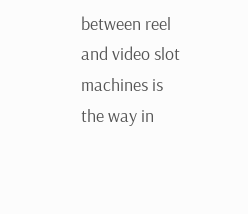between reel and video slot machines is the way in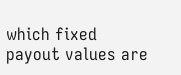which fixed payout values are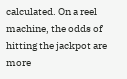calculated. On a reel machine, the odds of hitting the jackpot are more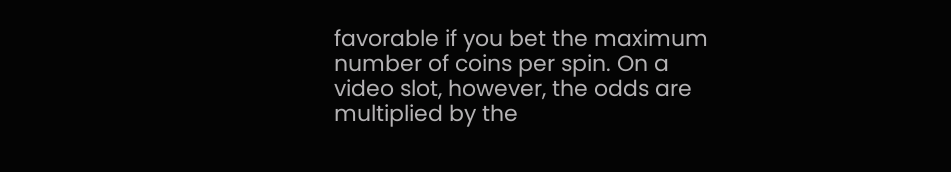favorable if you bet the maximum number of coins per spin. On a video slot, however, the odds are multiplied by the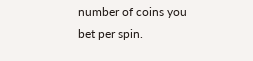number of coins you bet per spin.